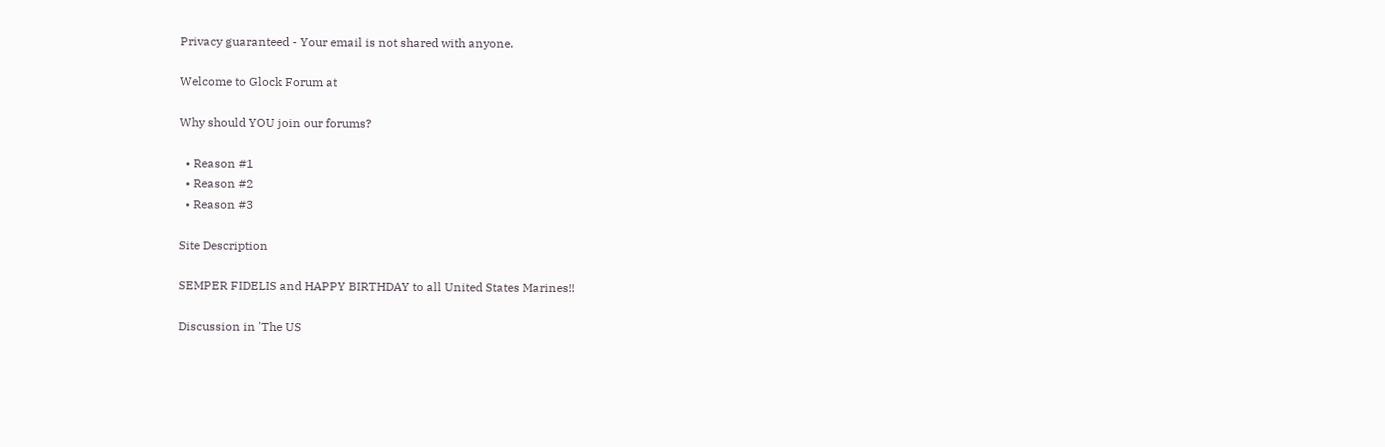Privacy guaranteed - Your email is not shared with anyone.

Welcome to Glock Forum at

Why should YOU join our forums?

  • Reason #1
  • Reason #2
  • Reason #3

Site Description

SEMPER FIDELIS and HAPPY BIRTHDAY to all United States Marines!!

Discussion in 'The US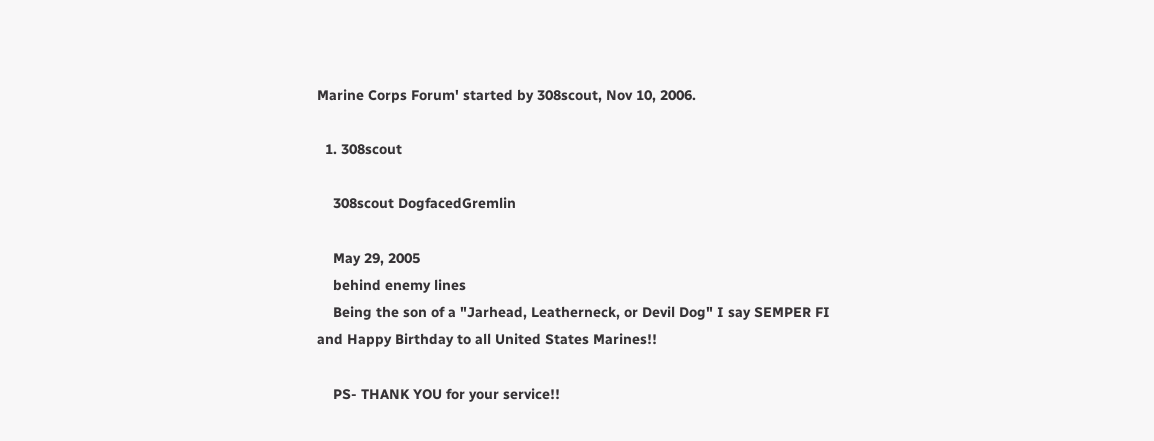Marine Corps Forum' started by 308scout, Nov 10, 2006.

  1. 308scout

    308scout DogfacedGremlin

    May 29, 2005
    behind enemy lines
    Being the son of a "Jarhead, Leatherneck, or Devil Dog" I say SEMPER FI and Happy Birthday to all United States Marines!!

    PS- THANK YOU for your service!!